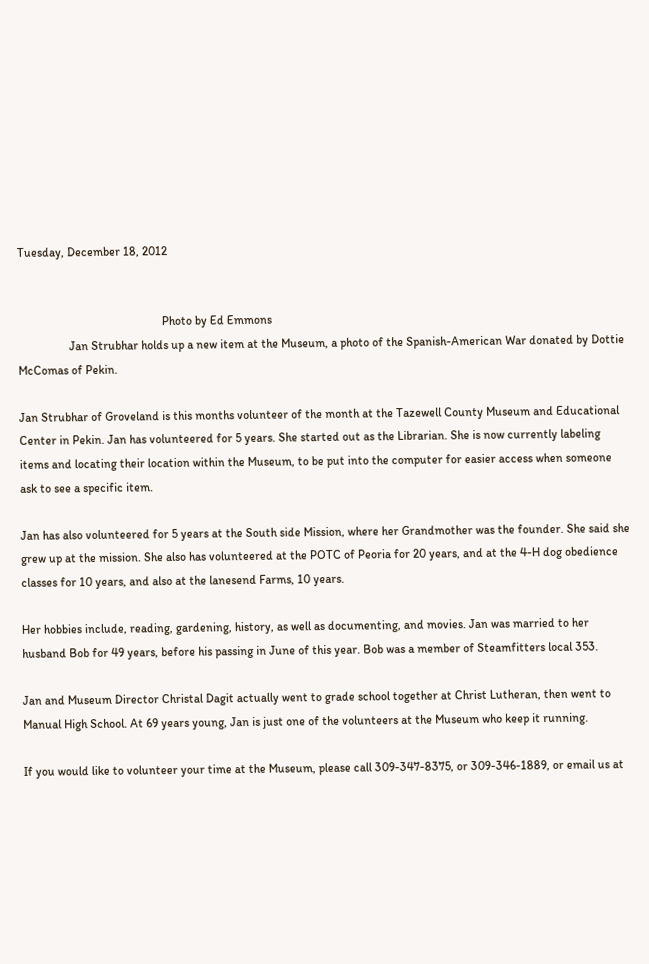Tuesday, December 18, 2012


                                                Photo by Ed Emmons
                 Jan Strubhar holds up a new item at the Museum, a photo of the Spanish-American War donated by Dottie McComas of Pekin.

Jan Strubhar of Groveland is this months volunteer of the month at the Tazewell County Museum and Educational Center in Pekin. Jan has volunteered for 5 years. She started out as the Librarian. She is now currently labeling items and locating their location within the Museum, to be put into the computer for easier access when someone ask to see a specific item.

Jan has also volunteered for 5 years at the South side Mission, where her Grandmother was the founder. She said she grew up at the mission. She also has volunteered at the POTC of Peoria for 20 years, and at the 4-H dog obedience classes for 10 years, and also at the lanesend Farms, 10 years.

Her hobbies include, reading, gardening, history, as well as documenting, and movies. Jan was married to her husband Bob for 49 years, before his passing in June of this year. Bob was a member of Steamfitters local 353.

Jan and Museum Director Christal Dagit actually went to grade school together at Christ Lutheran, then went to Manual High School. At 69 years young, Jan is just one of the volunteers at the Museum who keep it running.

If you would like to volunteer your time at the Museum, please call 309-347-8375, or 309-346-1889, or email us at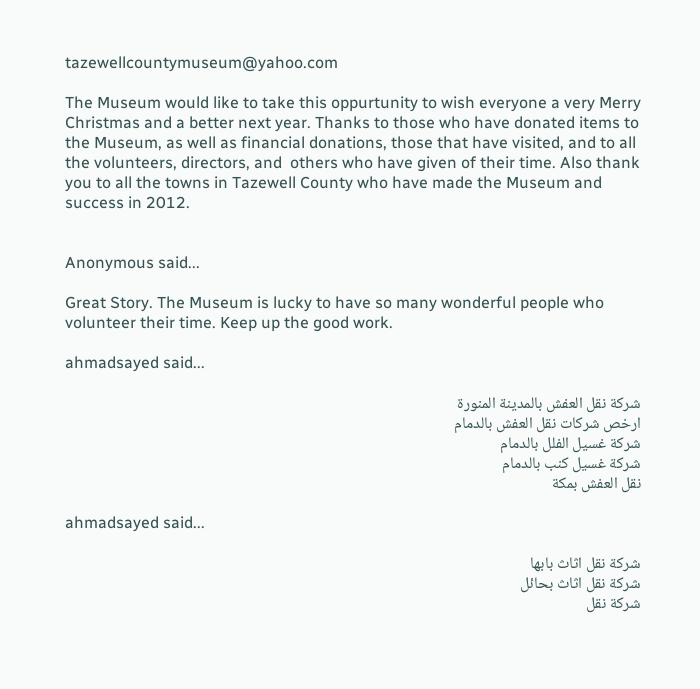tazewellcountymuseum@yahoo.com

The Museum would like to take this oppurtunity to wish everyone a very Merry Christmas and a better next year. Thanks to those who have donated items to the Museum, as well as financial donations, those that have visited, and to all the volunteers, directors, and  others who have given of their time. Also thank you to all the towns in Tazewell County who have made the Museum and success in 2012.


Anonymous said...

Great Story. The Museum is lucky to have so many wonderful people who volunteer their time. Keep up the good work.

ahmadsayed said...

شركة نقل العفش بالمدينة المنورة
ارخص شركات نقل العفش بالدمام
شركة غسيل الفلل بالدمام
شركة غسيل كنب بالدمام
نقل العفش بمكة

ahmadsayed said...

شركة نقل اثاث بابها
شركة نقل اثاث بحائل
شركة نقل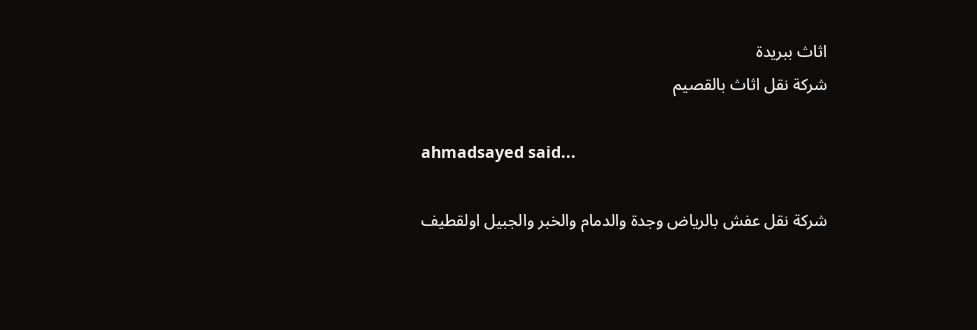اثاث ببريدة
شركة نقل اثاث بالقصيم

ahmadsayed said...

شركة نقل عفش بالرياض وجدة والدمام والخبر والجبيل اولقطيف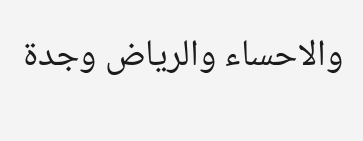والاحساء والرياض وجدة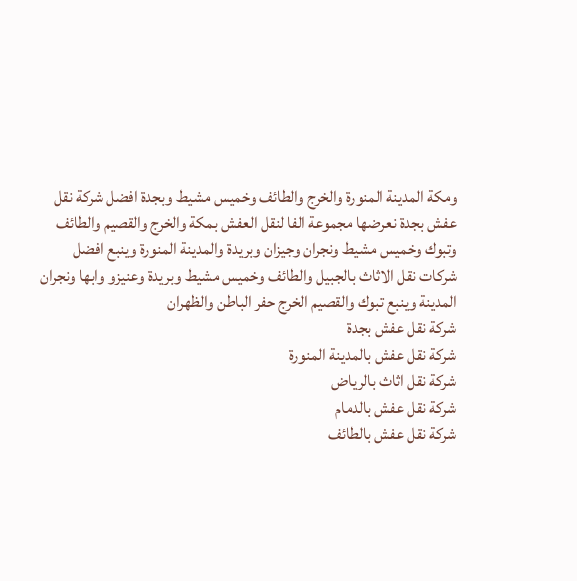ومكة المدينة المنورة والخرج والطائف وخميس مشيط وبجدة افضل شركة نقل عفش بجدة نعرضها مجموعة الفا لنقل العفش بمكة والخرج والقصيم والطائف وتبوك وخميس مشيط ونجران وجيزان وبريدة والمدينة المنورة وينبع افضل شركات نقل الاثاث بالجبيل والطائف وخميس مشيط وبريدة وعنيزو وابها ونجران المدينة وينبع تبوك والقصيم الخرج حفر الباطن والظهران
شركة نقل عفش بجدة
شركة نقل عفش بالمدينة المنورة
شركة نقل اثاث بالرياض
شركة نقل عفش بالدمام
شركة نقل عفش بالطائف